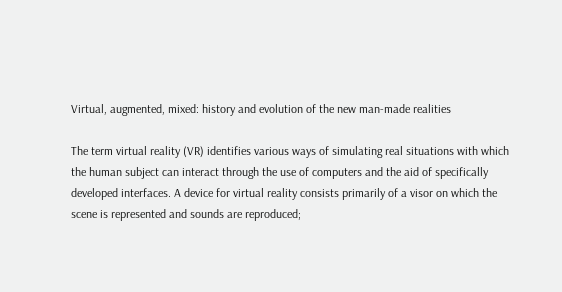Virtual, augmented, mixed: history and evolution of the new man-made realities

The term virtual reality (VR) identifies various ways of simulating real situations with which the human subject can interact through the use of computers and the aid of specifically developed interfaces. A device for virtual reality consists primarily of a visor on which the scene is represented and sounds are reproduced;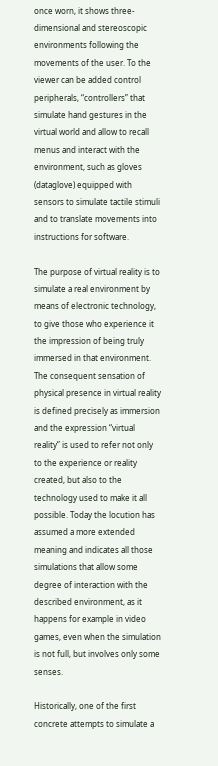once worn, it shows three-dimensional and stereoscopic environments following the movements of the user. To the viewer can be added control peripherals, “controllers” that simulate hand gestures in the virtual world and allow to recall menus and interact with the environment, such as gloves (dataglove) equipped with sensors to simulate tactile stimuli and to translate movements into instructions for software.

The purpose of virtual reality is to simulate a real environment by means of electronic technology, to give those who experience it the impression of being truly immersed in that environment. The consequent sensation of physical presence in virtual reality is defined precisely as immersion and the expression “virtual reality” is used to refer not only to the experience or reality created, but also to the technology used to make it all possible. Today the locution has assumed a more extended meaning and indicates all those simulations that allow some degree of interaction with the described environment, as it happens for example in video games, even when the simulation is not full, but involves only some senses.

Historically, one of the first concrete attempts to simulate a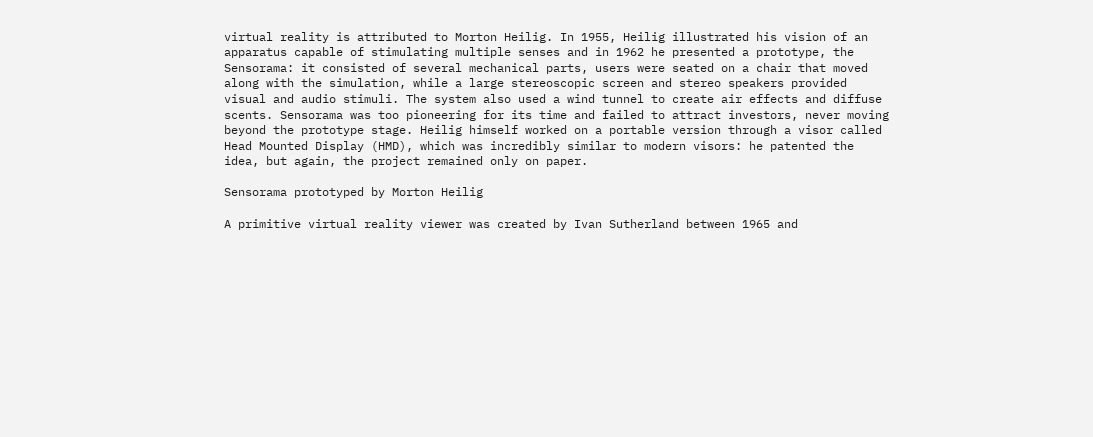virtual reality is attributed to Morton Heilig. In 1955, Heilig illustrated his vision of an apparatus capable of stimulating multiple senses and in 1962 he presented a prototype, the Sensorama: it consisted of several mechanical parts, users were seated on a chair that moved along with the simulation, while a large stereoscopic screen and stereo speakers provided visual and audio stimuli. The system also used a wind tunnel to create air effects and diffuse scents. Sensorama was too pioneering for its time and failed to attract investors, never moving beyond the prototype stage. Heilig himself worked on a portable version through a visor called Head Mounted Display (HMD), which was incredibly similar to modern visors: he patented the idea, but again, the project remained only on paper.

Sensorama prototyped by Morton Heilig

A primitive virtual reality viewer was created by Ivan Sutherland between 1965 and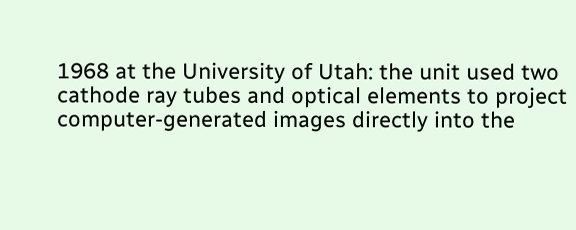1968 at the University of Utah: the unit used two cathode ray tubes and optical elements to project computer-generated images directly into the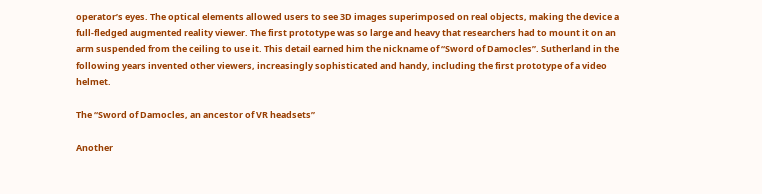operator’s eyes. The optical elements allowed users to see 3D images superimposed on real objects, making the device a full-fledged augmented reality viewer. The first prototype was so large and heavy that researchers had to mount it on an arm suspended from the ceiling to use it. This detail earned him the nickname of “Sword of Damocles”. Sutherland in the following years invented other viewers, increasingly sophisticated and handy, including the first prototype of a video helmet.

The “Sword of Damocles, an ancestor of VR headsets”

Another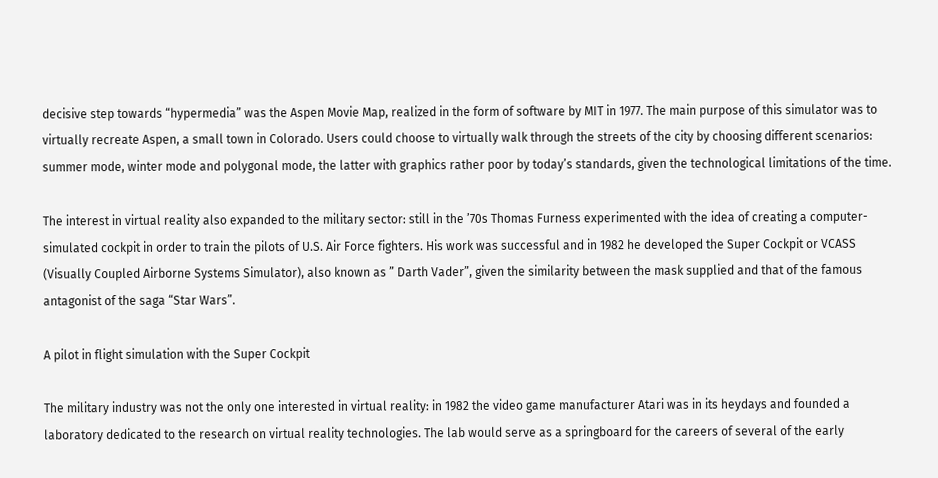decisive step towards “hypermedia” was the Aspen Movie Map, realized in the form of software by MIT in 1977. The main purpose of this simulator was to virtually recreate Aspen, a small town in Colorado. Users could choose to virtually walk through the streets of the city by choosing different scenarios: summer mode, winter mode and polygonal mode, the latter with graphics rather poor by today’s standards, given the technological limitations of the time.

The interest in virtual reality also expanded to the military sector: still in the ’70s Thomas Furness experimented with the idea of creating a computer-simulated cockpit in order to train the pilots of U.S. Air Force fighters. His work was successful and in 1982 he developed the Super Cockpit or VCASS (Visually Coupled Airborne Systems Simulator), also known as ” Darth Vader”, given the similarity between the mask supplied and that of the famous antagonist of the saga “Star Wars”.

A pilot in flight simulation with the Super Cockpit

The military industry was not the only one interested in virtual reality: in 1982 the video game manufacturer Atari was in its heydays and founded a laboratory dedicated to the research on virtual reality technologies. The lab would serve as a springboard for the careers of several of the early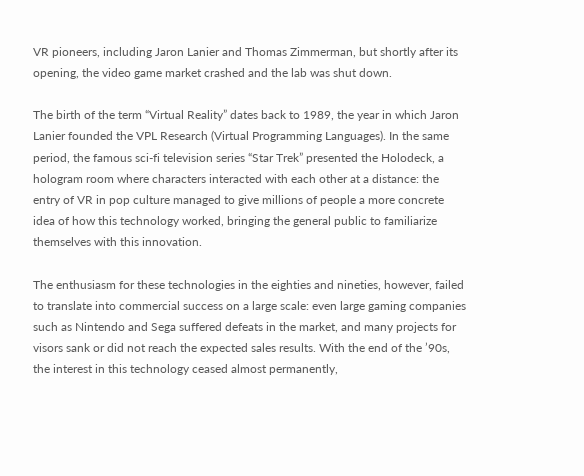VR pioneers, including Jaron Lanier and Thomas Zimmerman, but shortly after its opening, the video game market crashed and the lab was shut down.

The birth of the term “Virtual Reality” dates back to 1989, the year in which Jaron Lanier founded the VPL Research (Virtual Programming Languages). In the same period, the famous sci-fi television series “Star Trek” presented the Holodeck, a hologram room where characters interacted with each other at a distance: the entry of VR in pop culture managed to give millions of people a more concrete idea of how this technology worked, bringing the general public to familiarize themselves with this innovation.

The enthusiasm for these technologies in the eighties and nineties, however, failed to translate into commercial success on a large scale: even large gaming companies such as Nintendo and Sega suffered defeats in the market, and many projects for visors sank or did not reach the expected sales results. With the end of the ’90s, the interest in this technology ceased almost permanently,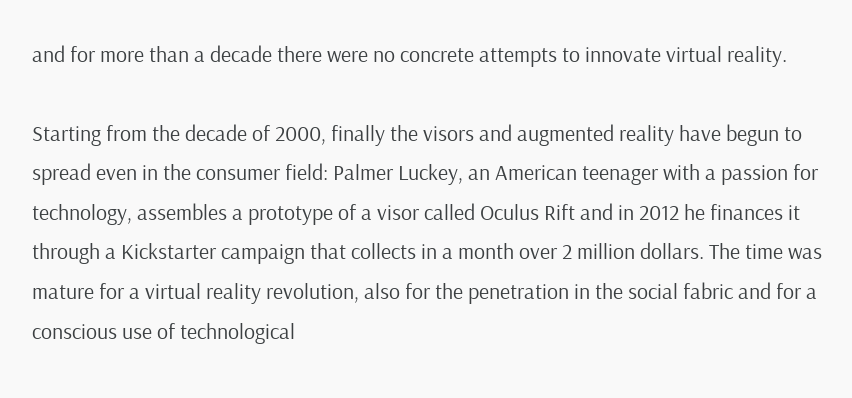and for more than a decade there were no concrete attempts to innovate virtual reality.

Starting from the decade of 2000, finally the visors and augmented reality have begun to spread even in the consumer field: Palmer Luckey, an American teenager with a passion for technology, assembles a prototype of a visor called Oculus Rift and in 2012 he finances it through a Kickstarter campaign that collects in a month over 2 million dollars. The time was mature for a virtual reality revolution, also for the penetration in the social fabric and for a conscious use of technological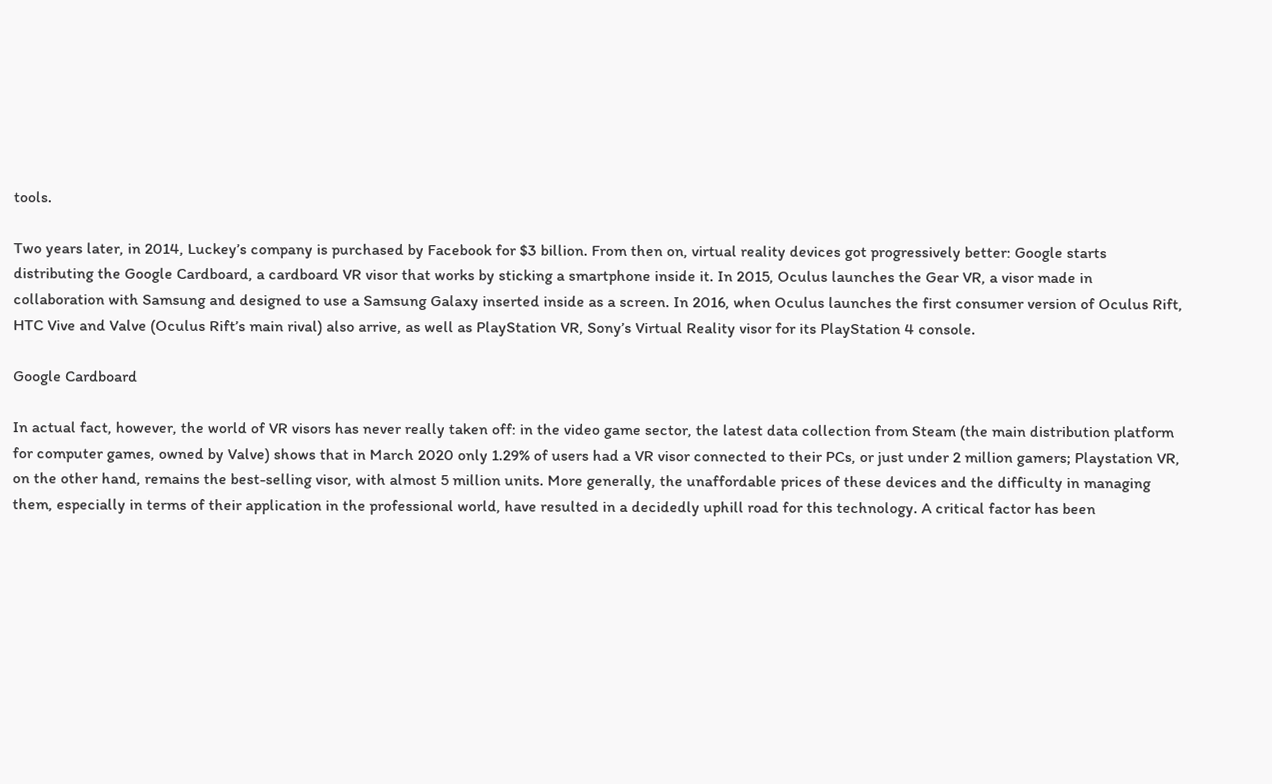tools.

Two years later, in 2014, Luckey’s company is purchased by Facebook for $3 billion. From then on, virtual reality devices got progressively better: Google starts distributing the Google Cardboard, a cardboard VR visor that works by sticking a smartphone inside it. In 2015, Oculus launches the Gear VR, a visor made in collaboration with Samsung and designed to use a Samsung Galaxy inserted inside as a screen. In 2016, when Oculus launches the first consumer version of Oculus Rift, HTC Vive and Valve (Oculus Rift’s main rival) also arrive, as well as PlayStation VR, Sony’s Virtual Reality visor for its PlayStation 4 console.

Google Cardboard

In actual fact, however, the world of VR visors has never really taken off: in the video game sector, the latest data collection from Steam (the main distribution platform for computer games, owned by Valve) shows that in March 2020 only 1.29% of users had a VR visor connected to their PCs, or just under 2 million gamers; Playstation VR, on the other hand, remains the best-selling visor, with almost 5 million units. More generally, the unaffordable prices of these devices and the difficulty in managing them, especially in terms of their application in the professional world, have resulted in a decidedly uphill road for this technology. A critical factor has been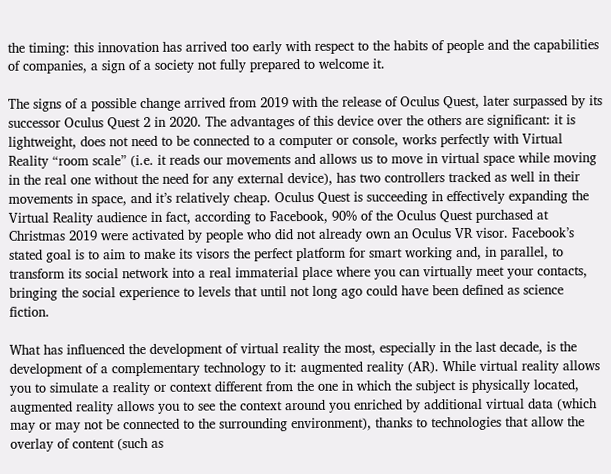the timing: this innovation has arrived too early with respect to the habits of people and the capabilities of companies, a sign of a society not fully prepared to welcome it.

The signs of a possible change arrived from 2019 with the release of Oculus Quest, later surpassed by its successor Oculus Quest 2 in 2020. The advantages of this device over the others are significant: it is lightweight, does not need to be connected to a computer or console, works perfectly with Virtual Reality “room scale” (i.e. it reads our movements and allows us to move in virtual space while moving in the real one without the need for any external device), has two controllers tracked as well in their movements in space, and it’s relatively cheap. Oculus Quest is succeeding in effectively expanding the Virtual Reality audience in fact, according to Facebook, 90% of the Oculus Quest purchased at Christmas 2019 were activated by people who did not already own an Oculus VR visor. Facebook’s stated goal is to aim to make its visors the perfect platform for smart working and, in parallel, to transform its social network into a real immaterial place where you can virtually meet your contacts, bringing the social experience to levels that until not long ago could have been defined as science fiction.

What has influenced the development of virtual reality the most, especially in the last decade, is the development of a complementary technology to it: augmented reality (AR). While virtual reality allows you to simulate a reality or context different from the one in which the subject is physically located, augmented reality allows you to see the context around you enriched by additional virtual data (which may or may not be connected to the surrounding environment), thanks to technologies that allow the overlay of content (such as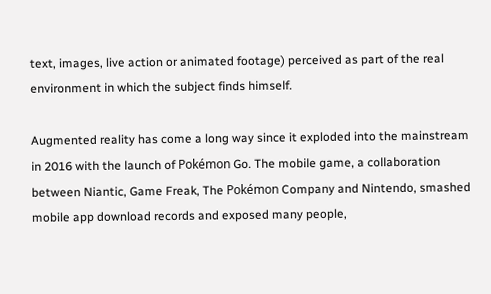text, images, live action or animated footage) perceived as part of the real environment in which the subject finds himself.

Augmented reality has come a long way since it exploded into the mainstream in 2016 with the launch of Pokémon Go. The mobile game, a collaboration between Niantic, Game Freak, The Pokémon Company and Nintendo, smashed mobile app download records and exposed many people,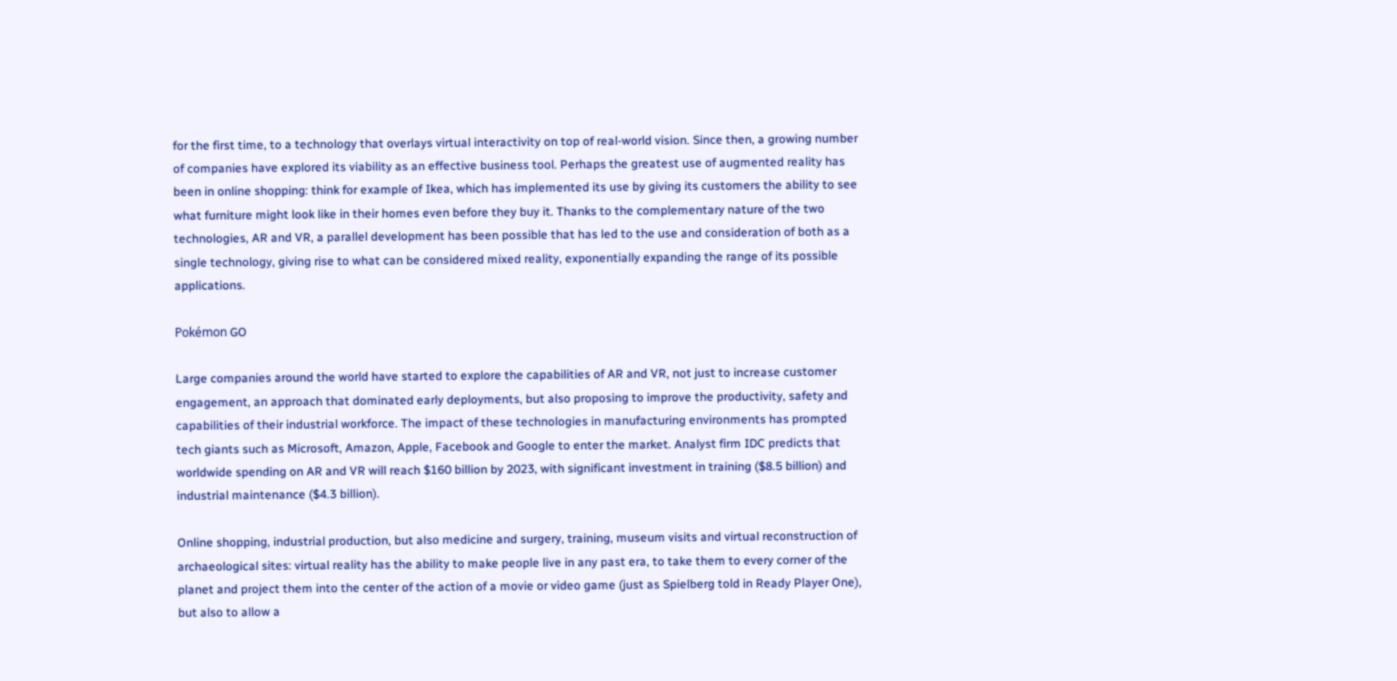for the first time, to a technology that overlays virtual interactivity on top of real-world vision. Since then, a growing number of companies have explored its viability as an effective business tool. Perhaps the greatest use of augmented reality has been in online shopping: think for example of Ikea, which has implemented its use by giving its customers the ability to see what furniture might look like in their homes even before they buy it. Thanks to the complementary nature of the two technologies, AR and VR, a parallel development has been possible that has led to the use and consideration of both as a single technology, giving rise to what can be considered mixed reality, exponentially expanding the range of its possible applications.

Pokémon GO

Large companies around the world have started to explore the capabilities of AR and VR, not just to increase customer engagement, an approach that dominated early deployments, but also proposing to improve the productivity, safety and capabilities of their industrial workforce. The impact of these technologies in manufacturing environments has prompted tech giants such as Microsoft, Amazon, Apple, Facebook and Google to enter the market. Analyst firm IDC predicts that worldwide spending on AR and VR will reach $160 billion by 2023, with significant investment in training ($8.5 billion) and industrial maintenance ($4.3 billion).

Online shopping, industrial production, but also medicine and surgery, training, museum visits and virtual reconstruction of archaeological sites: virtual reality has the ability to make people live in any past era, to take them to every corner of the planet and project them into the center of the action of a movie or video game (just as Spielberg told in Ready Player One), but also to allow a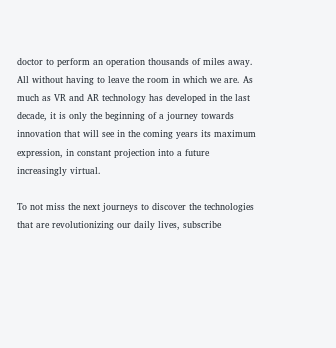doctor to perform an operation thousands of miles away. All without having to leave the room in which we are. As much as VR and AR technology has developed in the last decade, it is only the beginning of a journey towards innovation that will see in the coming years its maximum expression, in constant projection into a future increasingly virtual.

To not miss the next journeys to discover the technologies that are revolutionizing our daily lives, subscribe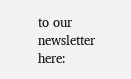to our newsletter here: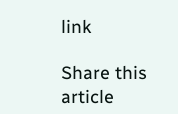link

Share this article